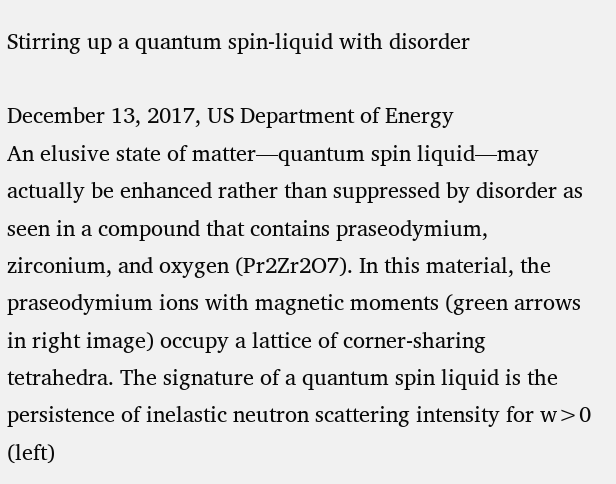Stirring up a quantum spin-liquid with disorder

December 13, 2017, US Department of Energy
An elusive state of matter—quantum spin liquid—may actually be enhanced rather than suppressed by disorder as seen in a compound that contains praseodymium, zirconium, and oxygen (Pr2Zr2O7). In this material, the praseodymium ions with magnetic moments (green arrows in right image) occupy a lattice of corner-sharing tetrahedra. The signature of a quantum spin liquid is the persistence of inelastic neutron scattering intensity for w>0 (left)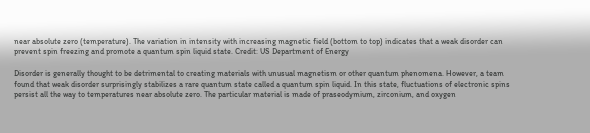near absolute zero (temperature). The variation in intensity with increasing magnetic field (bottom to top) indicates that a weak disorder can prevent spin freezing and promote a quantum spin liquid state. Credit: US Department of Energy

Disorder is generally thought to be detrimental to creating materials with unusual magnetism or other quantum phenomena. However, a team found that weak disorder surprisingly stabilizes a rare quantum state called a quantum spin liquid. In this state, fluctuations of electronic spins persist all the way to temperatures near absolute zero. The particular material is made of praseodymium, zirconium, and oxygen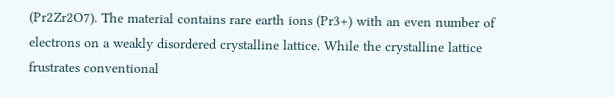(Pr2Zr2O7). The material contains rare earth ions (Pr3+) with an even number of electrons on a weakly disordered crystalline lattice. While the crystalline lattice frustrates conventional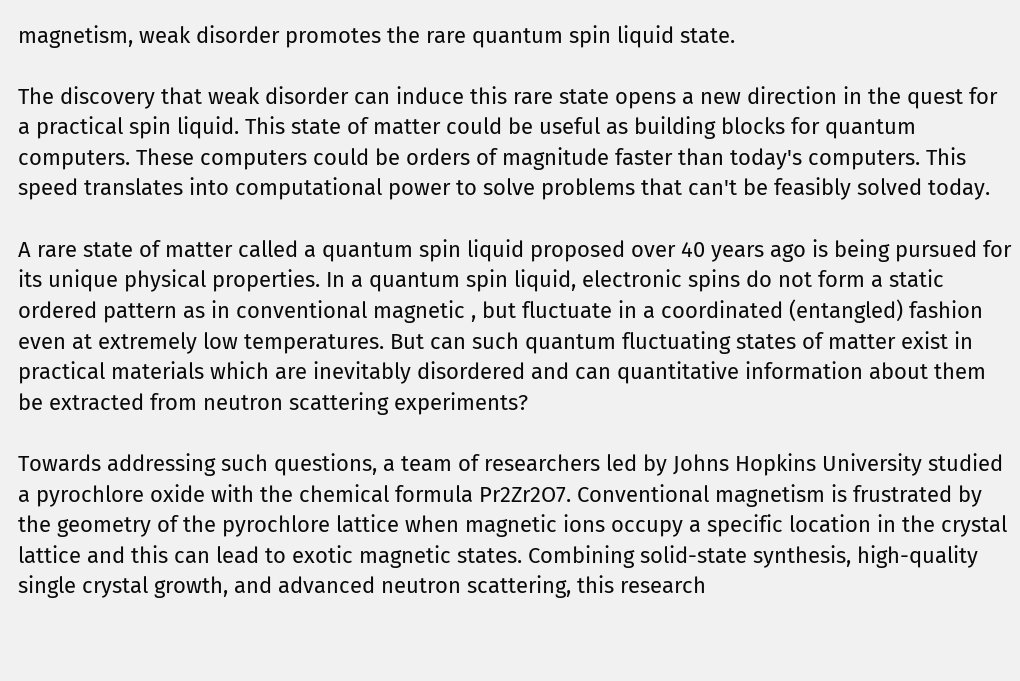magnetism, weak disorder promotes the rare quantum spin liquid state.

The discovery that weak disorder can induce this rare state opens a new direction in the quest for a practical spin liquid. This state of matter could be useful as building blocks for quantum computers. These computers could be orders of magnitude faster than today's computers. This speed translates into computational power to solve problems that can't be feasibly solved today.

A rare state of matter called a quantum spin liquid proposed over 40 years ago is being pursued for its unique physical properties. In a quantum spin liquid, electronic spins do not form a static ordered pattern as in conventional magnetic , but fluctuate in a coordinated (entangled) fashion even at extremely low temperatures. But can such quantum fluctuating states of matter exist in practical materials which are inevitably disordered and can quantitative information about them be extracted from neutron scattering experiments?

Towards addressing such questions, a team of researchers led by Johns Hopkins University studied a pyrochlore oxide with the chemical formula Pr2Zr2O7. Conventional magnetism is frustrated by the geometry of the pyrochlore lattice when magnetic ions occupy a specific location in the crystal lattice and this can lead to exotic magnetic states. Combining solid-state synthesis, high-quality single crystal growth, and advanced neutron scattering, this research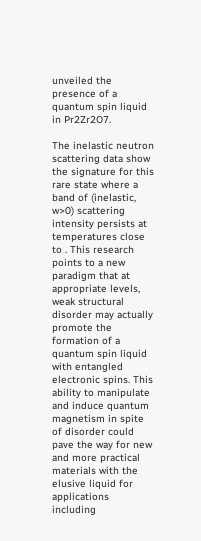unveiled the presence of a quantum spin liquid in Pr2Zr2O7.

The inelastic neutron scattering data show the signature for this rare state where a band of (inelastic, w>0) scattering intensity persists at temperatures close to . This research points to a new paradigm that at appropriate levels, weak structural disorder may actually promote the formation of a quantum spin liquid with entangled electronic spins. This ability to manipulate and induce quantum magnetism in spite of disorder could pave the way for new and more practical materials with the elusive liquid for applications including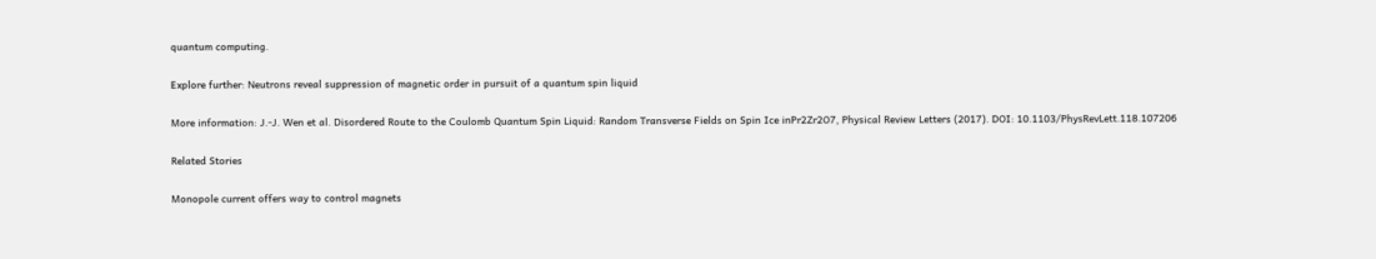quantum computing.

Explore further: Neutrons reveal suppression of magnetic order in pursuit of a quantum spin liquid

More information: J.-J. Wen et al. Disordered Route to the Coulomb Quantum Spin Liquid: Random Transverse Fields on Spin Ice inPr2Zr2O7, Physical Review Letters (2017). DOI: 10.1103/PhysRevLett.118.107206

Related Stories

Monopole current offers way to control magnets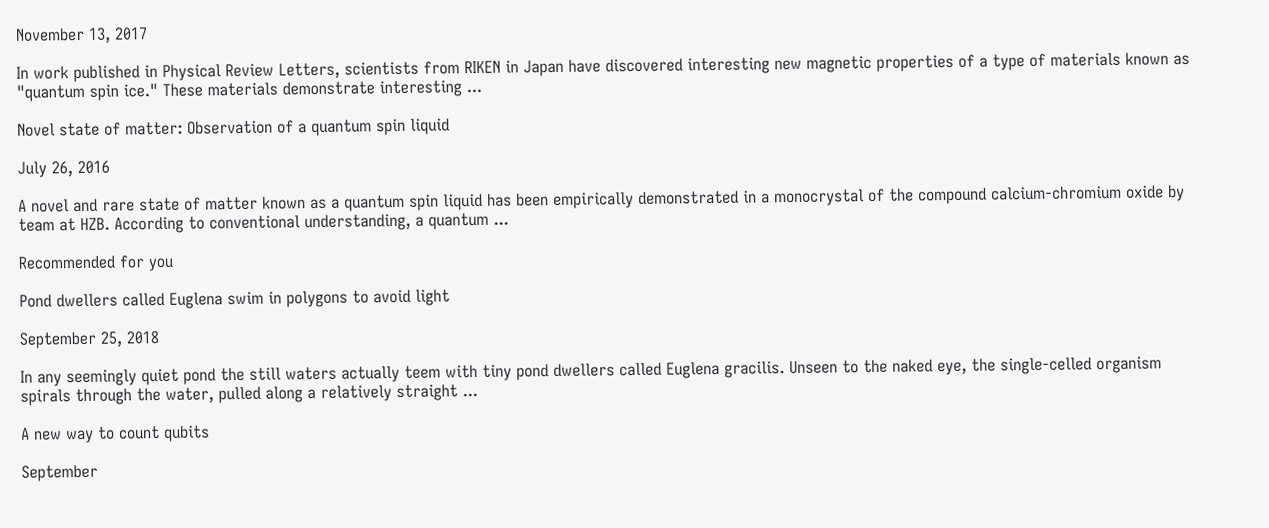November 13, 2017

In work published in Physical Review Letters, scientists from RIKEN in Japan have discovered interesting new magnetic properties of a type of materials known as "quantum spin ice." These materials demonstrate interesting ...

Novel state of matter: Observation of a quantum spin liquid

July 26, 2016

A novel and rare state of matter known as a quantum spin liquid has been empirically demonstrated in a monocrystal of the compound calcium-chromium oxide by team at HZB. According to conventional understanding, a quantum ...

Recommended for you

Pond dwellers called Euglena swim in polygons to avoid light

September 25, 2018

In any seemingly quiet pond the still waters actually teem with tiny pond dwellers called Euglena gracilis. Unseen to the naked eye, the single-celled organism spirals through the water, pulled along a relatively straight ...

A new way to count qubits

September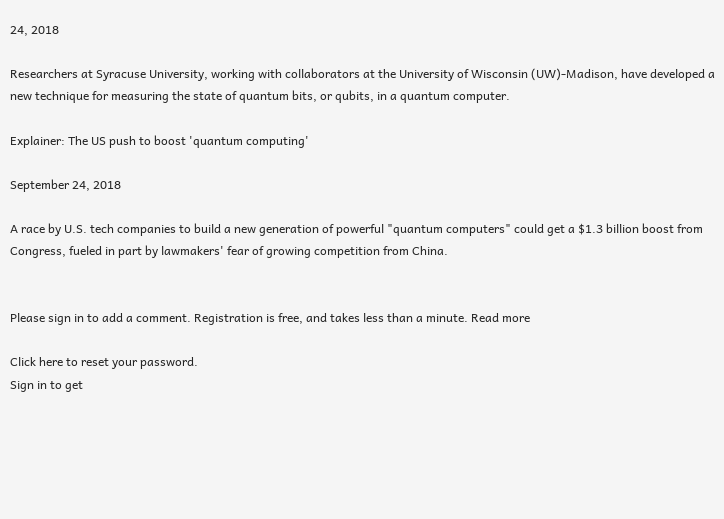24, 2018

Researchers at Syracuse University, working with collaborators at the University of Wisconsin (UW)-Madison, have developed a new technique for measuring the state of quantum bits, or qubits, in a quantum computer.

Explainer: The US push to boost 'quantum computing'

September 24, 2018

A race by U.S. tech companies to build a new generation of powerful "quantum computers" could get a $1.3 billion boost from Congress, fueled in part by lawmakers' fear of growing competition from China.


Please sign in to add a comment. Registration is free, and takes less than a minute. Read more

Click here to reset your password.
Sign in to get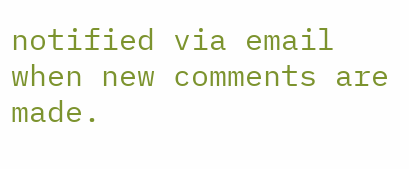notified via email when new comments are made.